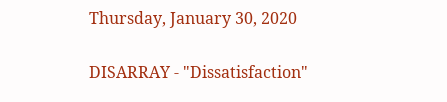Thursday, January 30, 2020

DISARRAY - "Dissatisfaction"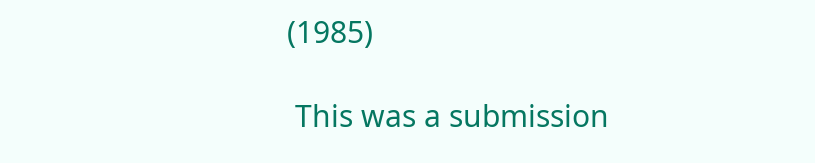(1985)

 This was a submission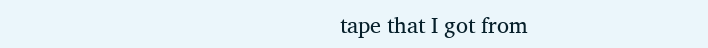tape that I got from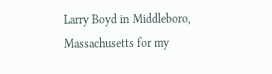Larry Boyd in Middleboro, Massachusetts for my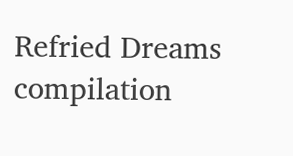Refried Dreams compilation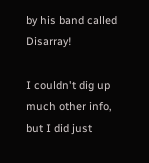by his band called Disarray!

I couldn't dig up much other info, but I did just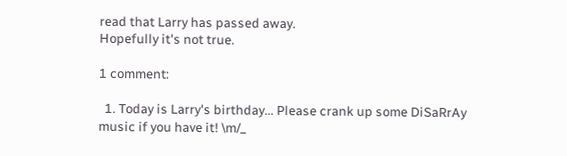read that Larry has passed away.
Hopefully it's not true.

1 comment:

  1. Today is Larry's birthday... Please crank up some DiSaRrAy music if you have it! \m/_